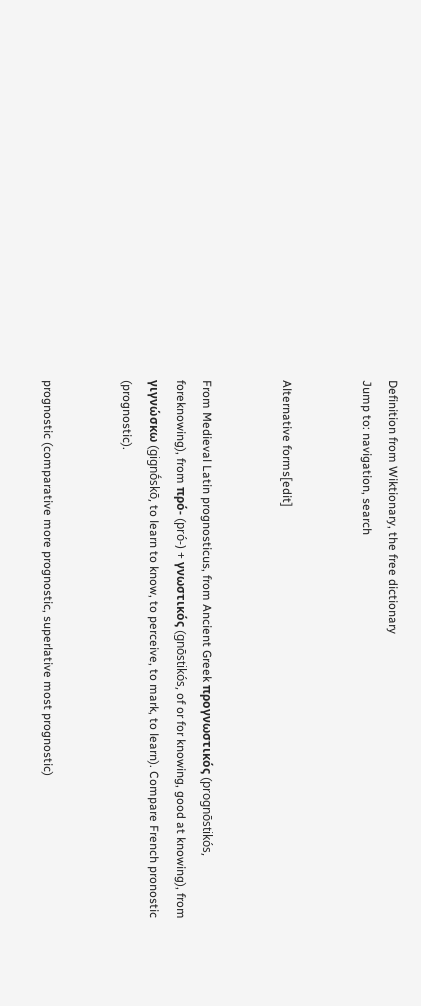Definition from Wiktionary, the free dictionary
Jump to: navigation, search


Alternative forms[edit]


From Medieval Latin prognosticus, from Ancient Greek προγνωστικός (prognōstikós, foreknowing), from πρό- (pró-) + γνωστικός (gnōstikós, of or for knowing, good at knowing), from γιγνώσκω (gignṓskō, to learn to know, to perceive, to mark, to learn). Compare French pronostic (prognostic).


prognostic (comparative more prognostic, superlative most prognostic)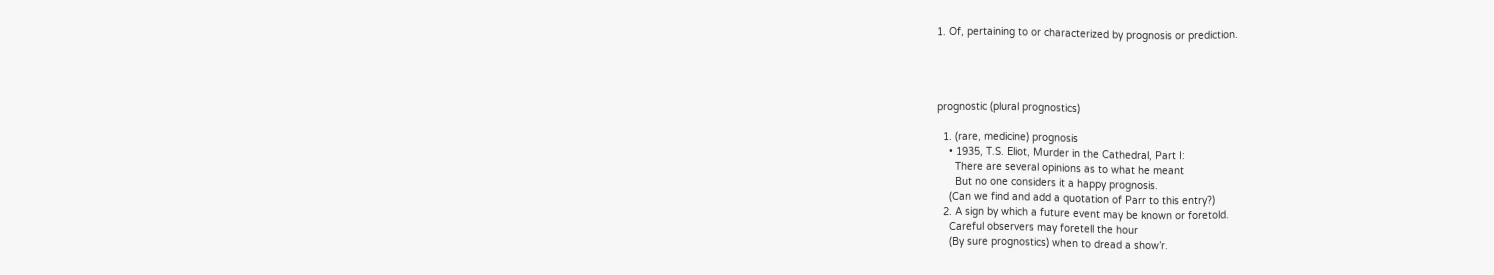1. Of, pertaining to or characterized by prognosis or prediction.




prognostic (plural prognostics)

  1. (rare, medicine) prognosis
    • 1935, T.S. Eliot, Murder in the Cathedral, Part I:
      There are several opinions as to what he meant
      But no one considers it a happy prognosis.
    (Can we find and add a quotation of Parr to this entry?)
  2. A sign by which a future event may be known or foretold.
    Careful observers may foretell the hour
    (By sure prognostics) when to dread a show’r.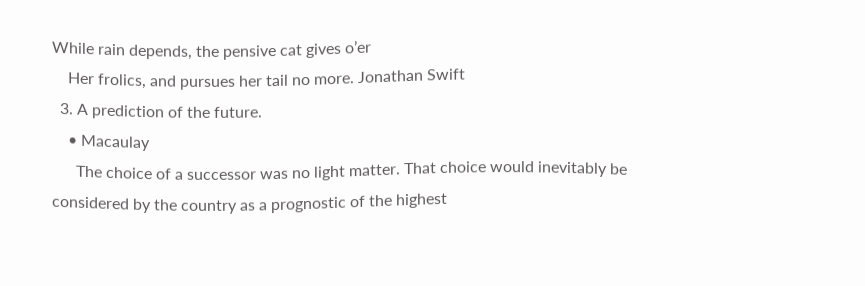While rain depends, the pensive cat gives o’er
    Her frolics, and pursues her tail no more. Jonathan Swift
  3. A prediction of the future.
    • Macaulay
      The choice of a successor was no light matter. That choice would inevitably be considered by the country as a prognostic of the highest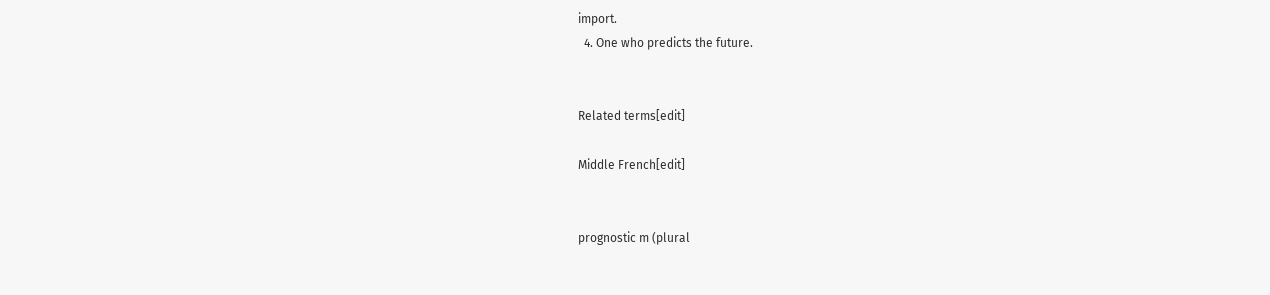import.
  4. One who predicts the future.


Related terms[edit]

Middle French[edit]


prognostic m (plural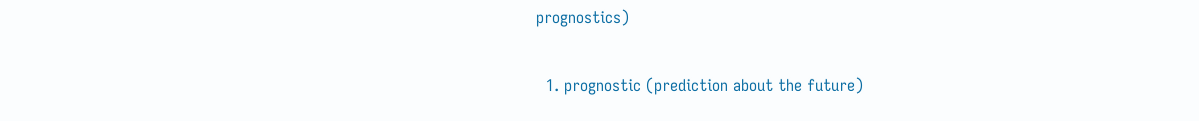prognostics)

  1. prognostic (prediction about the future)